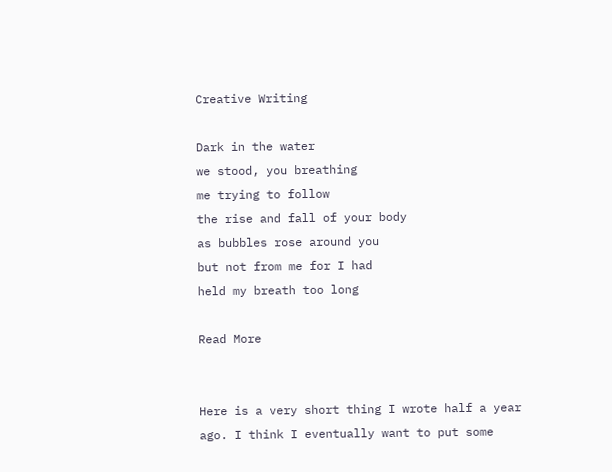Creative Writing

Dark in the water
we stood, you breathing
me trying to follow
the rise and fall of your body
as bubbles rose around you
but not from me for I had
held my breath too long

Read More


Here is a very short thing I wrote half a year ago. I think I eventually want to put some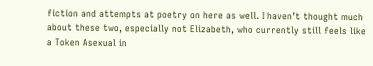fiction and attempts at poetry on here as well. I haven’t thought much about these two, especially not Elizabeth, who currently still feels like a Token Asexual in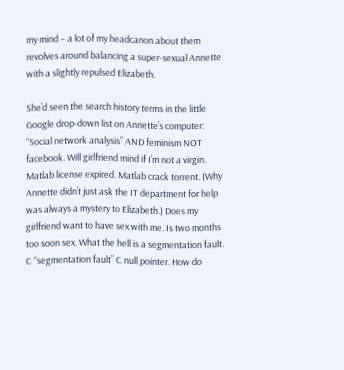my mind – a lot of my headcanon about them revolves around balancing a super-sexual Annette with a slightly repulsed Elizabeth.

She’d seen the search history terms in the little Google drop-down list on Annette’s computer: “Social network analysis” AND feminism NOT facebook. Will girlfriend mind if I’m not a virgin. Matlab license expired. Matlab crack torrent. (Why Annette didn’t just ask the IT department for help was always a mystery to Elizabeth.) Does my girlfriend want to have sex with me. Is two months too soon sex. What the hell is a segmentation fault. C “segmentation fault” C null pointer. How do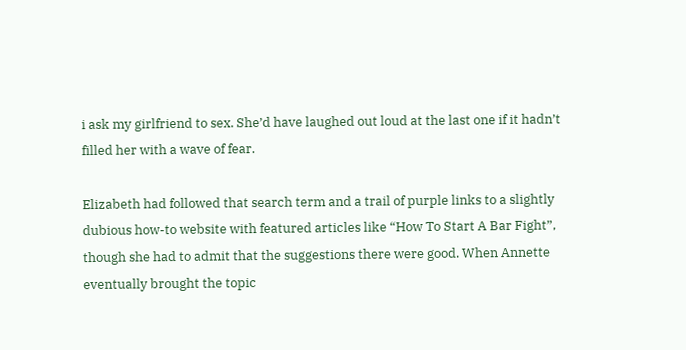i ask my girlfriend to sex. She’d have laughed out loud at the last one if it hadn’t filled her with a wave of fear.

Elizabeth had followed that search term and a trail of purple links to a slightly dubious how-to website with featured articles like “How To Start A Bar Fight”, though she had to admit that the suggestions there were good. When Annette eventually brought the topic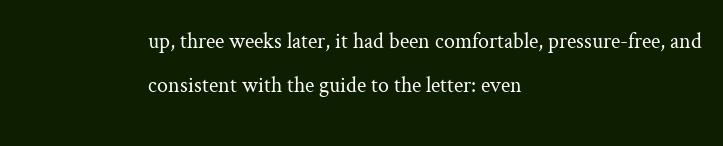up, three weeks later, it had been comfortable, pressure-free, and consistent with the guide to the letter: even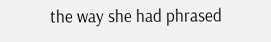the way she had phrased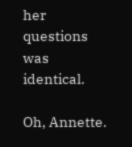her questions was identical.

Oh, Annette.